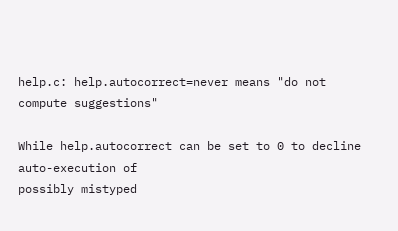help.c: help.autocorrect=never means "do not compute suggestions"

While help.autocorrect can be set to 0 to decline auto-execution of
possibly mistyped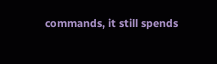commands, it still spends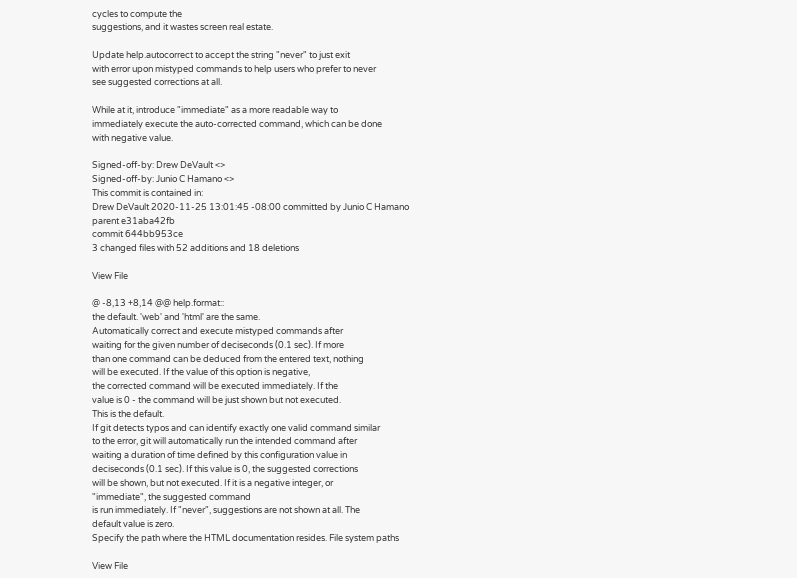cycles to compute the
suggestions, and it wastes screen real estate.

Update help.autocorrect to accept the string "never" to just exit
with error upon mistyped commands to help users who prefer to never
see suggested corrections at all.

While at it, introduce "immediate" as a more readable way to
immediately execute the auto-corrected command, which can be done
with negative value.

Signed-off-by: Drew DeVault <>
Signed-off-by: Junio C Hamano <>
This commit is contained in:
Drew DeVault 2020-11-25 13:01:45 -08:00 committed by Junio C Hamano
parent e31aba42fb
commit 644bb953ce
3 changed files with 52 additions and 18 deletions

View File

@ -8,13 +8,14 @@ help.format::
the default. 'web' and 'html' are the same.
Automatically correct and execute mistyped commands after
waiting for the given number of deciseconds (0.1 sec). If more
than one command can be deduced from the entered text, nothing
will be executed. If the value of this option is negative,
the corrected command will be executed immediately. If the
value is 0 - the command will be just shown but not executed.
This is the default.
If git detects typos and can identify exactly one valid command similar
to the error, git will automatically run the intended command after
waiting a duration of time defined by this configuration value in
deciseconds (0.1 sec). If this value is 0, the suggested corrections
will be shown, but not executed. If it is a negative integer, or
"immediate", the suggested command
is run immediately. If "never", suggestions are not shown at all. The
default value is zero.
Specify the path where the HTML documentation resides. File system paths

View File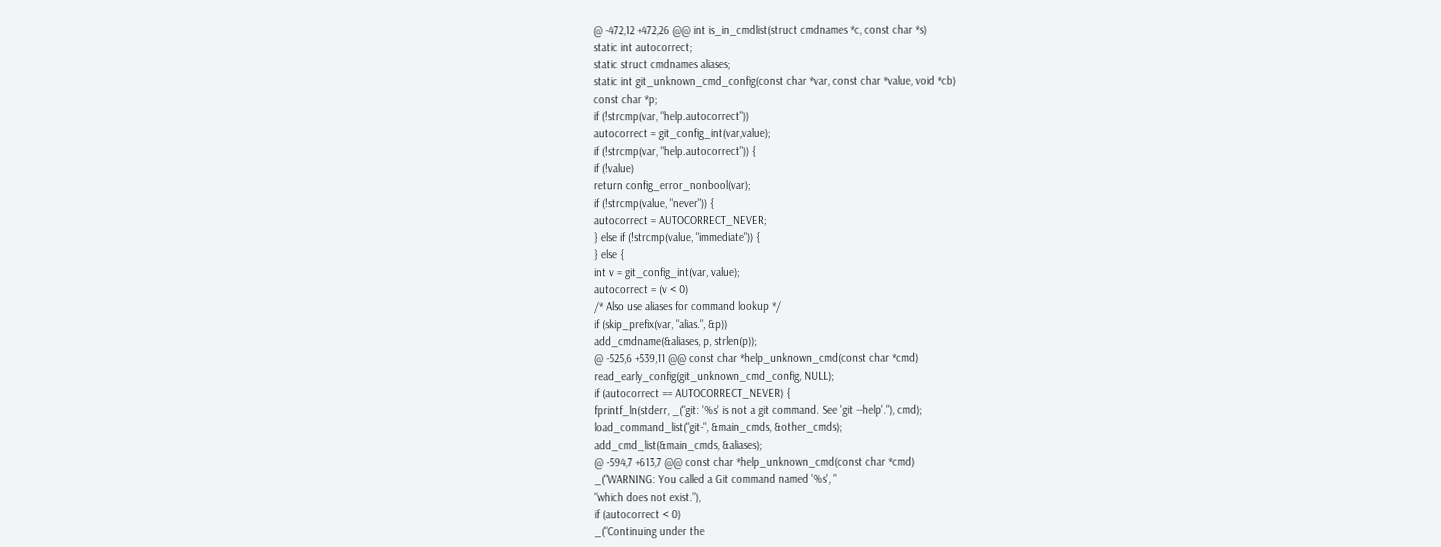@ -472,12 +472,26 @@ int is_in_cmdlist(struct cmdnames *c, const char *s)
static int autocorrect;
static struct cmdnames aliases;
static int git_unknown_cmd_config(const char *var, const char *value, void *cb)
const char *p;
if (!strcmp(var, "help.autocorrect"))
autocorrect = git_config_int(var,value);
if (!strcmp(var, "help.autocorrect")) {
if (!value)
return config_error_nonbool(var);
if (!strcmp(value, "never")) {
autocorrect = AUTOCORRECT_NEVER;
} else if (!strcmp(value, "immediate")) {
} else {
int v = git_config_int(var, value);
autocorrect = (v < 0)
/* Also use aliases for command lookup */
if (skip_prefix(var, "alias.", &p))
add_cmdname(&aliases, p, strlen(p));
@ -525,6 +539,11 @@ const char *help_unknown_cmd(const char *cmd)
read_early_config(git_unknown_cmd_config, NULL);
if (autocorrect == AUTOCORRECT_NEVER) {
fprintf_ln(stderr, _("git: '%s' is not a git command. See 'git --help'."), cmd);
load_command_list("git-", &main_cmds, &other_cmds);
add_cmd_list(&main_cmds, &aliases);
@ -594,7 +613,7 @@ const char *help_unknown_cmd(const char *cmd)
_("WARNING: You called a Git command named '%s', "
"which does not exist."),
if (autocorrect < 0)
_("Continuing under the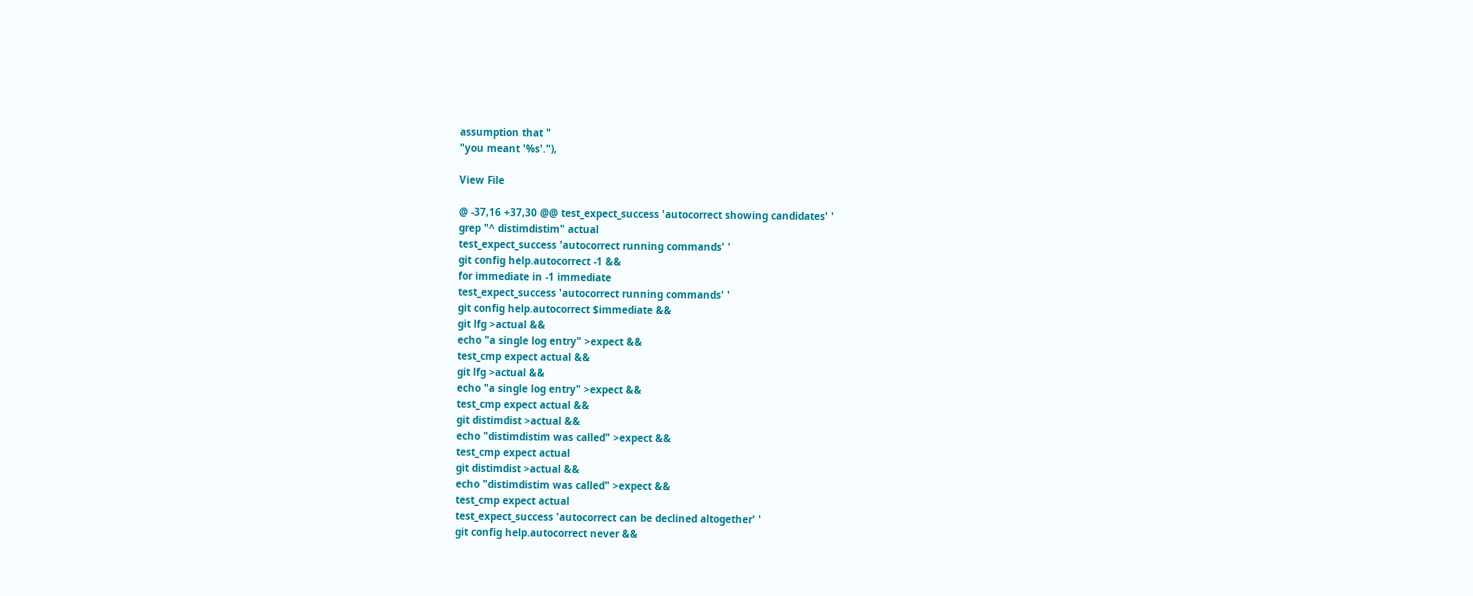assumption that "
"you meant '%s'."),

View File

@ -37,16 +37,30 @@ test_expect_success 'autocorrect showing candidates' '
grep "^ distimdistim" actual
test_expect_success 'autocorrect running commands' '
git config help.autocorrect -1 &&
for immediate in -1 immediate
test_expect_success 'autocorrect running commands' '
git config help.autocorrect $immediate &&
git lfg >actual &&
echo "a single log entry" >expect &&
test_cmp expect actual &&
git lfg >actual &&
echo "a single log entry" >expect &&
test_cmp expect actual &&
git distimdist >actual &&
echo "distimdistim was called" >expect &&
test_cmp expect actual
git distimdist >actual &&
echo "distimdistim was called" >expect &&
test_cmp expect actual
test_expect_success 'autocorrect can be declined altogether' '
git config help.autocorrect never &&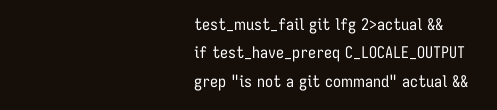test_must_fail git lfg 2>actual &&
if test_have_prereq C_LOCALE_OUTPUT
grep "is not a git command" actual &&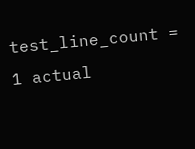test_line_count = 1 actual